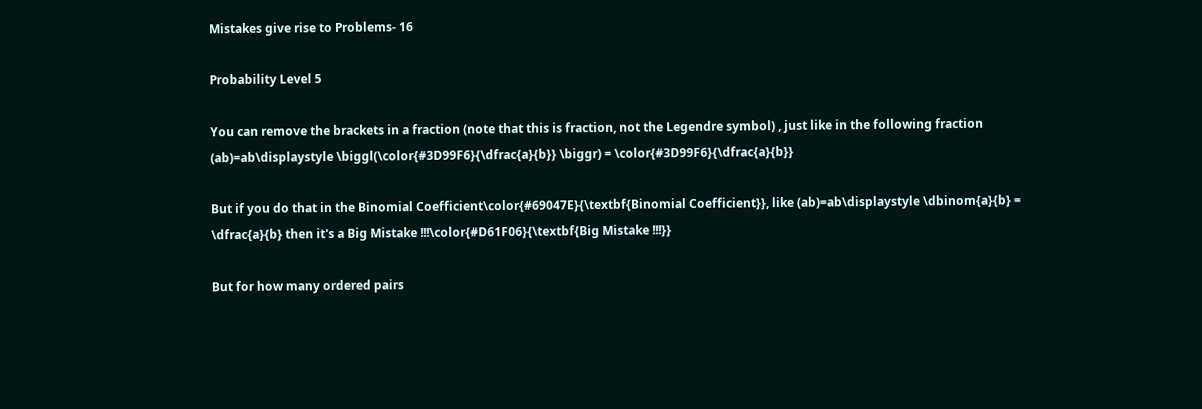Mistakes give rise to Problems- 16

Probability Level 5

You can remove the brackets in a fraction (note that this is fraction, not the Legendre symbol) , just like in the following fraction (ab)=ab\displaystyle \biggl(\color{#3D99F6}{\dfrac{a}{b}} \biggr) = \color{#3D99F6}{\dfrac{a}{b}}

But if you do that in the Binomial Coefficient\color{#69047E}{\textbf{Binomial Coefficient}}, like (ab)=ab\displaystyle \dbinom{a}{b} = \dfrac{a}{b} then it's a Big Mistake !!!\color{#D61F06}{\textbf{Big Mistake !!!}}

But for how many ordered pairs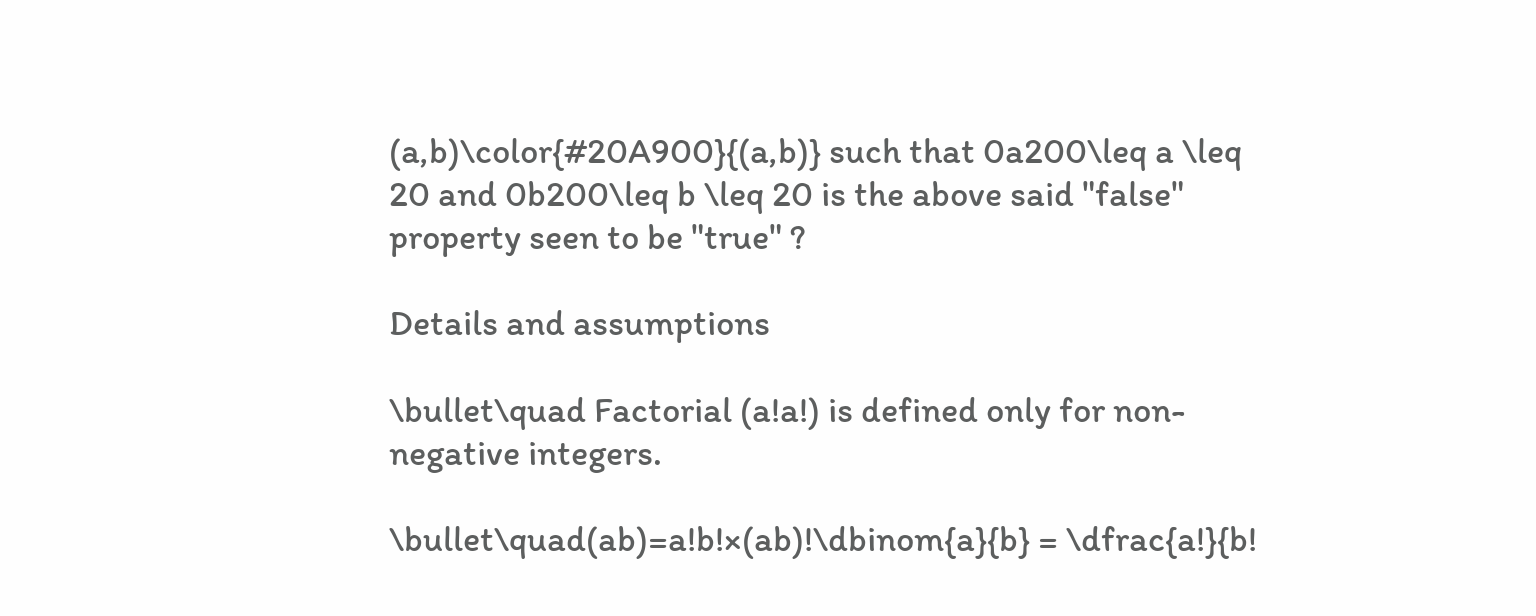(a,b)\color{#20A900}{(a,b)} such that 0a200\leq a \leq 20 and 0b200\leq b \leq 20 is the above said "false" property seen to be "true" ?

Details and assumptions

\bullet\quad Factorial (a!a!) is defined only for non-negative integers.

\bullet\quad(ab)=a!b!×(ab)!\dbinom{a}{b} = \dfrac{a!}{b!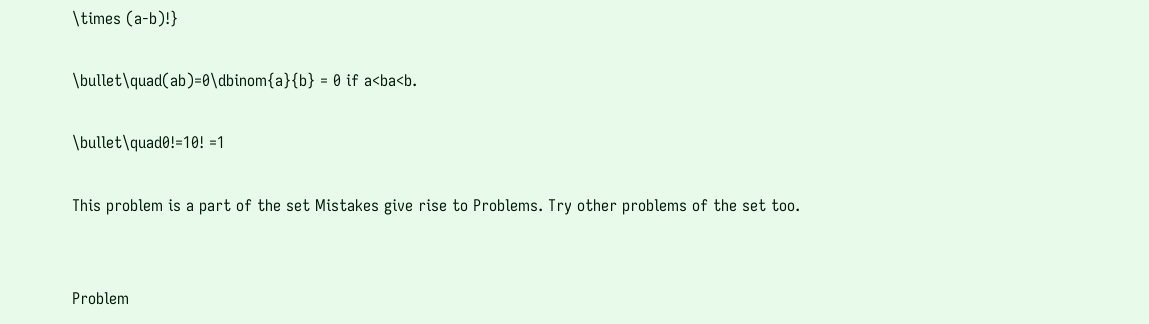\times (a-b)!}

\bullet\quad(ab)=0\dbinom{a}{b} = 0 if a<ba<b.

\bullet\quad0!=10! =1

This problem is a part of the set Mistakes give rise to Problems. Try other problems of the set too.


Problem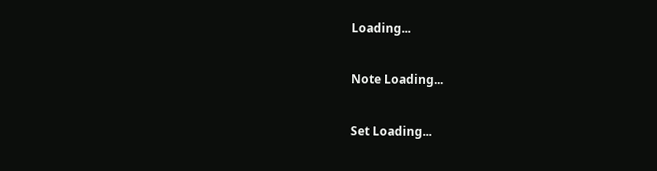Loading...

Note Loading...

Set Loading...